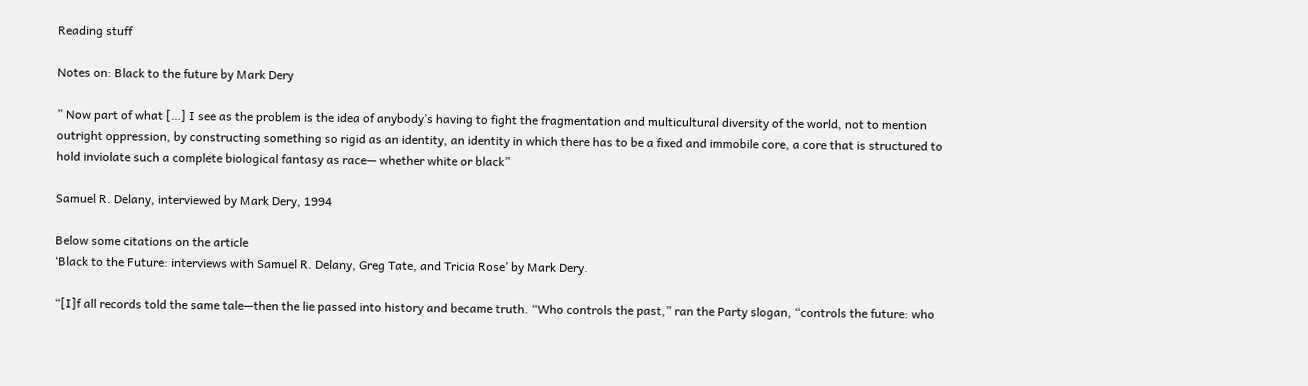Reading stuff

Notes on: Black to the future by Mark Dery

” Now part of what […] I see as the problem is the idea of anybody’s having to fight the fragmentation and multicultural diversity of the world, not to mention outright oppression, by constructing something so rigid as an identity, an identity in which there has to be a fixed and immobile core, a core that is structured to hold inviolate such a complete biological fantasy as race— whether white or black”

Samuel R. Delany, interviewed by Mark Dery, 1994

Below some citations on the article
‘Black to the Future: interviews with Samuel R. Delany, Greg Tate, and Tricia Rose’ by Mark Dery.

“[I]f all records told the same tale—then the lie passed into history and became truth. “Who controls the past,” ran the Party slogan, “controls the future: who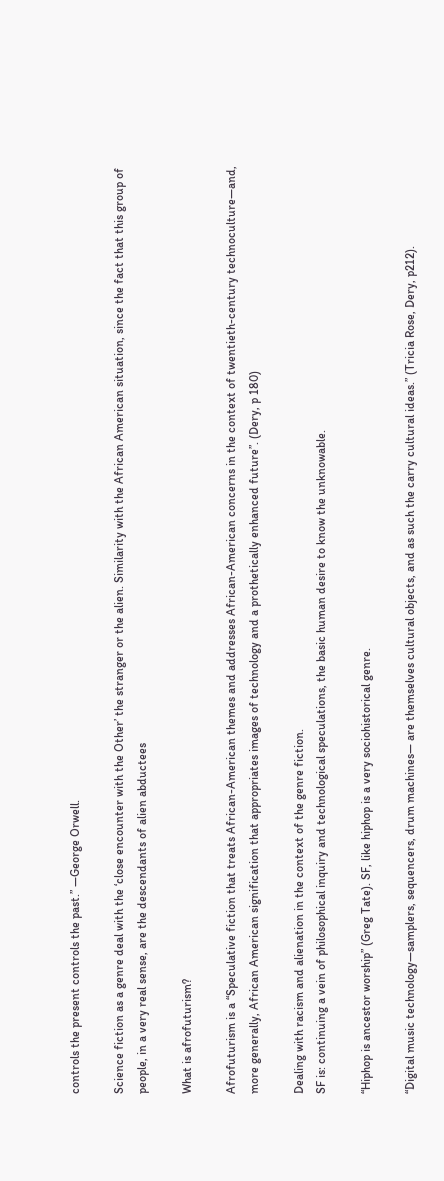controls the present controls the past.” —George Orwell.

Science fiction as a genre deal with the ‘close encounter with the Other’ the stranger or the alien. Similarity with the African American situation, since the fact that this group of people, in a very real sense, are the descendants of alien abductees

What is afrofuturism?

Afrofuturism is a “Speculative fiction that treats African-American themes and addresses African-American concerns in the context of twentieth-century technoculture—and, more generally, African American signification that appropriates images of technology and a prothetically enhanced future”. (Dery, p 180)

Dealing with racism and alienation in the context of the genre fiction.
SF is: continuing a vein of philosophical inquiry and technological speculations, the basic human desire to know the unknowable.

“Hiphop is ancestor worship” (Greg Tate). SF, like hiphop is a very sociohistorical genre.

“Digital music technology—samplers, sequencers, drum machines— are themselves cultural objects, and as such the carry cultural ideas.” (Tricia Rose, Dery, p212).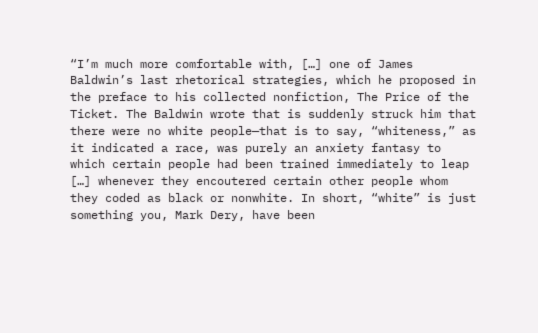“I’m much more comfortable with, […] one of James Baldwin’s last rhetorical strategies, which he proposed in the preface to his collected nonfiction, The Price of the Ticket. The Baldwin wrote that is suddenly struck him that there were no white people—that is to say, “whiteness,” as it indicated a race, was purely an anxiety fantasy to which certain people had been trained immediately to leap […] whenever they encoutered certain other people whom they coded as black or nonwhite. In short, “white” is just something you, Mark Dery, have been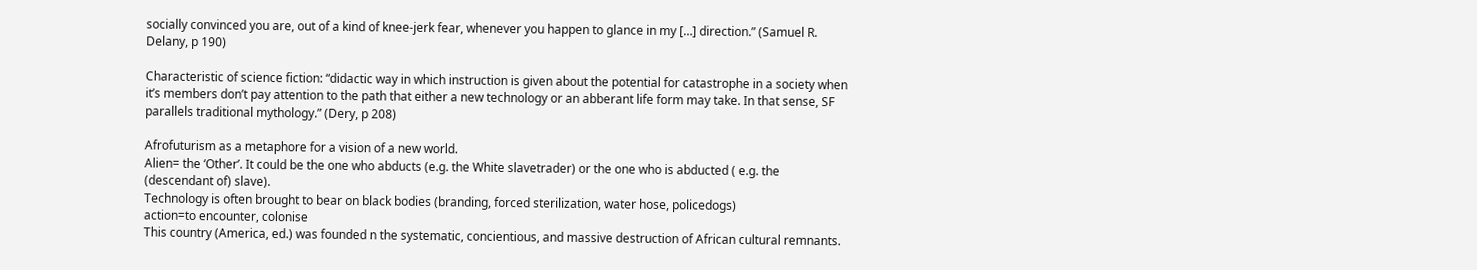socially convinced you are, out of a kind of knee-jerk fear, whenever you happen to glance in my […] direction.” (Samuel R. Delany, p 190)

Characteristic of science fiction: “didactic way in which instruction is given about the potential for catastrophe in a society when it’s members don’t pay attention to the path that either a new technology or an abberant life form may take. In that sense, SF parallels traditional mythology.” (Dery, p 208)

Afrofuturism as a metaphore for a vision of a new world.
Alien= the ‘Other’. It could be the one who abducts (e.g. the White slavetrader) or the one who is abducted ( e.g. the (descendant of) slave).
Technology is often brought to bear on black bodies (branding, forced sterilization, water hose, policedogs)
action=to encounter, colonise
This country (America, ed.) was founded n the systematic, concientious, and massive destruction of African cultural remnants.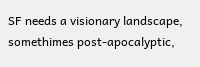SF needs a visionary landscape, somethimes post-apocalyptic,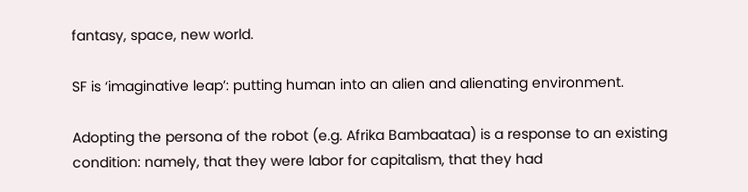fantasy, space, new world.

SF is ‘imaginative leap’: putting human into an alien and alienating environment.

Adopting the persona of the robot (e.g. Afrika Bambaataa) is a response to an existing condition: namely, that they were labor for capitalism, that they had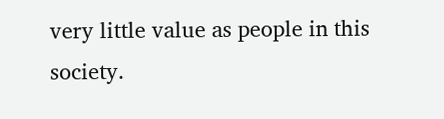very little value as people in this society.